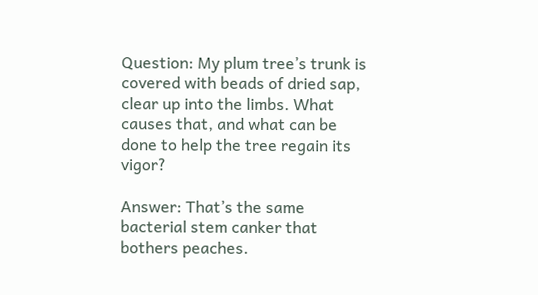Question: My plum tree’s trunk is covered with beads of dried sap, clear up into the limbs. What causes that, and what can be done to help the tree regain its vigor?

Answer: That’s the same bacterial stem canker that bothers peaches.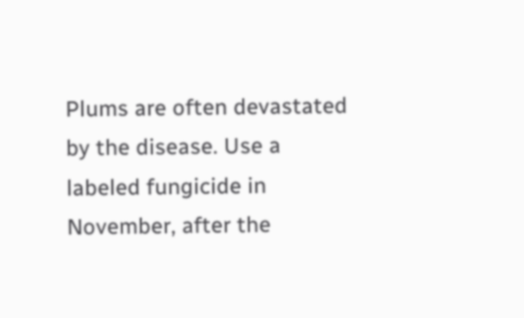Plums are often devastated by the disease. Use a labeled fungicide in November, after the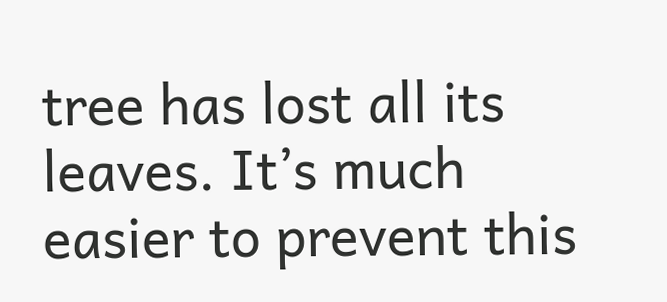tree has lost all its leaves. It’s much easier to prevent this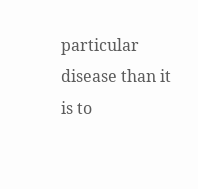particular disease than it is to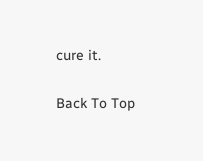cure it.

Back To Top